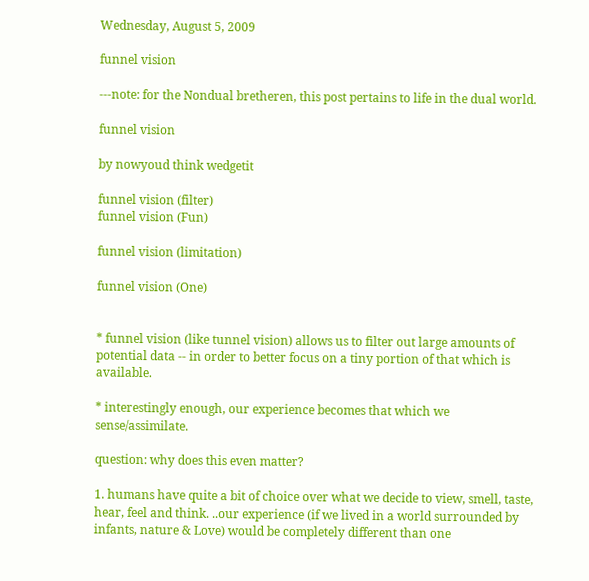Wednesday, August 5, 2009

funnel vision

---note: for the Nondual bretheren, this post pertains to life in the dual world.

funnel vision

by nowyoud think wedgetit

funnel vision (filter)
funnel vision (Fun)

funnel vision (limitation)

funnel vision (One)


* funnel vision (like tunnel vision) allows us to filter out large amounts of potential data -- in order to better focus on a tiny portion of that which is available.

* interestingly enough, our experience becomes that which we sense/assimilate.

question: why does this even matter?

1. humans have quite a bit of choice over what we decide to view, smell, taste, hear, feel and think. ..our experience (if we lived in a world surrounded by infants, nature & Love) would be completely different than one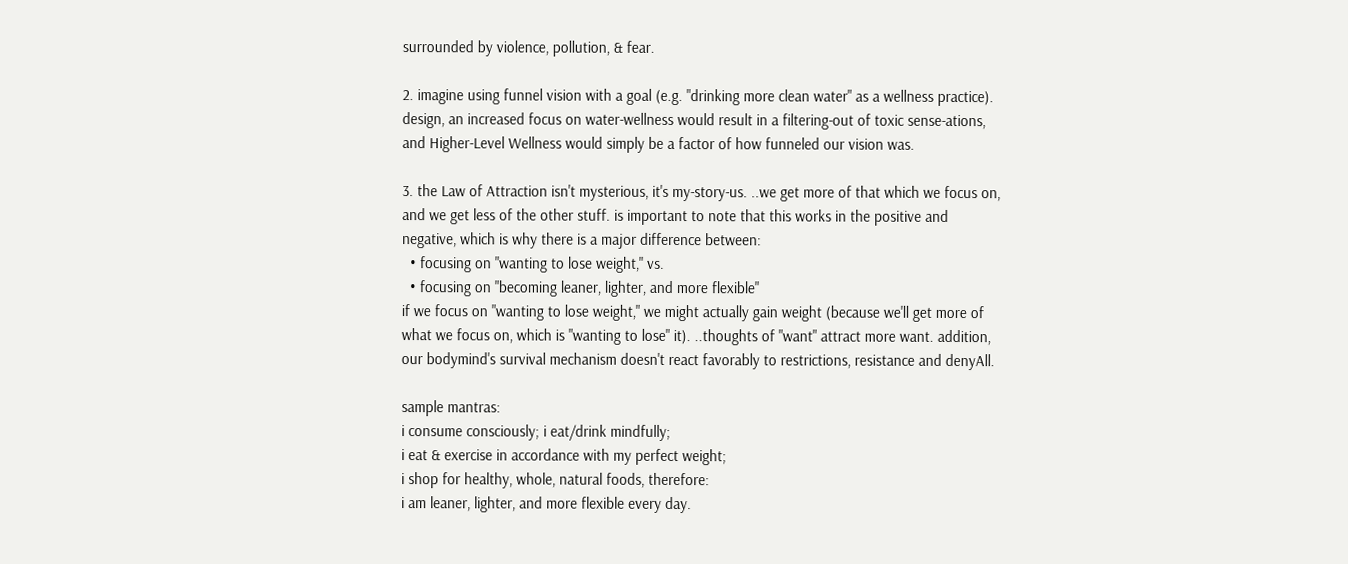surrounded by violence, pollution, & fear.

2. imagine using funnel vision with a goal (e.g. "drinking more clean water" as a wellness practice). design, an increased focus on water-wellness would result in a filtering-out of toxic sense-ations, and Higher-Level Wellness would simply be a factor of how funneled our vision was.

3. the Law of Attraction isn't mysterious, it's my-story-us. ..we get more of that which we focus on, and we get less of the other stuff. is important to note that this works in the positive and negative, which is why there is a major difference between:
  • focusing on "wanting to lose weight," vs.
  • focusing on "becoming leaner, lighter, and more flexible"
if we focus on "wanting to lose weight," we might actually gain weight (because we'll get more of what we focus on, which is "wanting to lose" it). ..thoughts of "want" attract more want. addition, our bodymind's survival mechanism doesn't react favorably to restrictions, resistance and denyAll.

sample mantras:
i consume consciously; i eat/drink mindfully;
i eat & exercise in accordance with my perfect weight;
i shop for healthy, whole, natural foods, therefore:
i am leaner, lighter, and more flexible every day.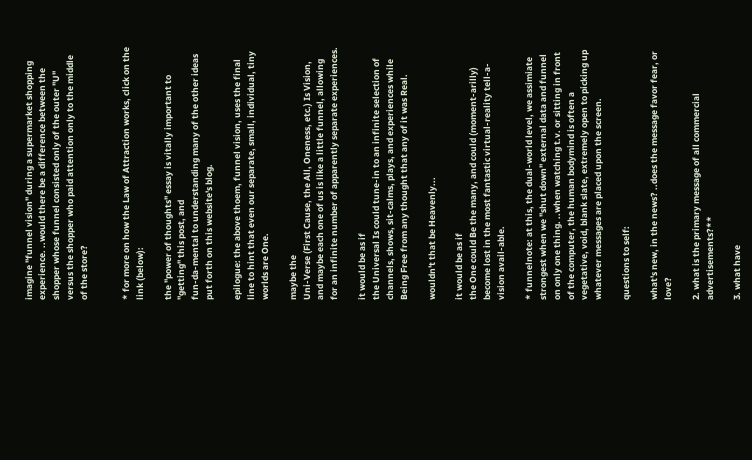imagine "funnel vision" during a supermarket shopping experience. ..would there be a difference between the shopper whose funnel consisted only of the outer "U" versus the shopper who paid attention only to the middle of the store?


* for more on how the Law of Attraction works, click on the link (below):

the "power of thoughts" essay is vitally important to "getting" this post, and
fun-da-mental to understanding many of the other ideas put forth on this website's blog.

epilogue: the above thoem, funnel vision, uses the final line to hint that even our separate, small, individual, tiny worlds are One.

maybe the
Uni-Verse (First Cause, the All, Oneness, etc.) Is Vision, and maybe each one of us is like a little funnel, allowing for an infinite number of apparently separate experiences.

it would be as if
the Universal Is could tune-in to an infinite selection of channels, shows, sit-calms, plays, and experiences while Being Free from any thought that any of it was Real.

wouldn't that be Heavenly...

it would be as if
the One could Be the many, and could (moment-arilly) become lost in the most fantastic virtual-reality tell-a-vision avail-able.

* funnelnote: at this, the dual-world level, we assimiate strongest when we "shut down" external data and funnel on only one thing. ..when watching t.v. or sitting in front of the computer, the human bodymind is often a vegetative, void, blank slate, extremely open to picking up whatever messages are placed upon the screen.

questions to self:

what's new, in the news? ..does the message favor fear, or love?

2. what is the primary message of all commercial advertisements?**

3. what have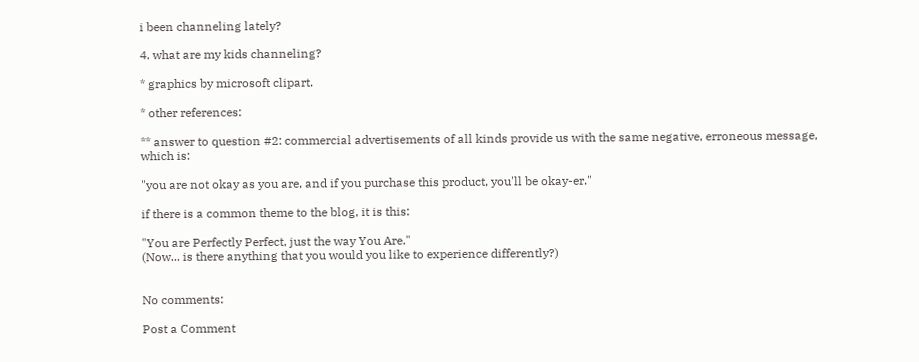i been channeling lately?

4. what are my kids channeling?

* graphics by microsoft clipart.

* other references:

** answer to question #2: commercial advertisements of all kinds provide us with the same negative, erroneous message, which is:

"you are not okay as you are, and if you purchase this product, you'll be okay-er."

if there is a common theme to the blog, it is this:

"You are Perfectly Perfect, just the way You Are."
(Now... is there anything that you would you like to experience differently?)


No comments:

Post a Comment